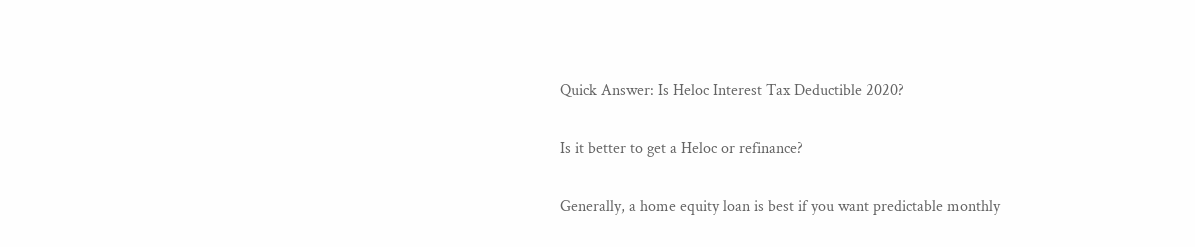Quick Answer: Is Heloc Interest Tax Deductible 2020?

Is it better to get a Heloc or refinance?

Generally, a home equity loan is best if you want predictable monthly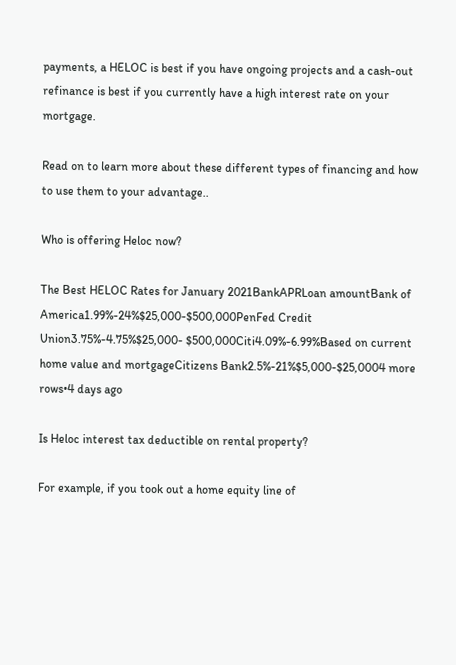payments, a HELOC is best if you have ongoing projects and a cash-out refinance is best if you currently have a high interest rate on your mortgage.

Read on to learn more about these different types of financing and how to use them to your advantage..

Who is offering Heloc now?

The Best HELOC Rates for January 2021BankAPRLoan amountBank of America1.99%-24%$25,000-$500,000PenFed Credit Union3.75%-4.75%$25,000- $500,000Citi4.09%-6.99%Based on current home value and mortgageCitizens Bank2.5%-21%$5,000-$25,0004 more rows•4 days ago

Is Heloc interest tax deductible on rental property?

For example, if you took out a home equity line of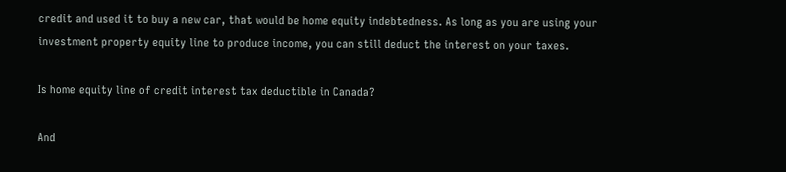credit and used it to buy a new car, that would be home equity indebtedness. As long as you are using your investment property equity line to produce income, you can still deduct the interest on your taxes.

Is home equity line of credit interest tax deductible in Canada?

And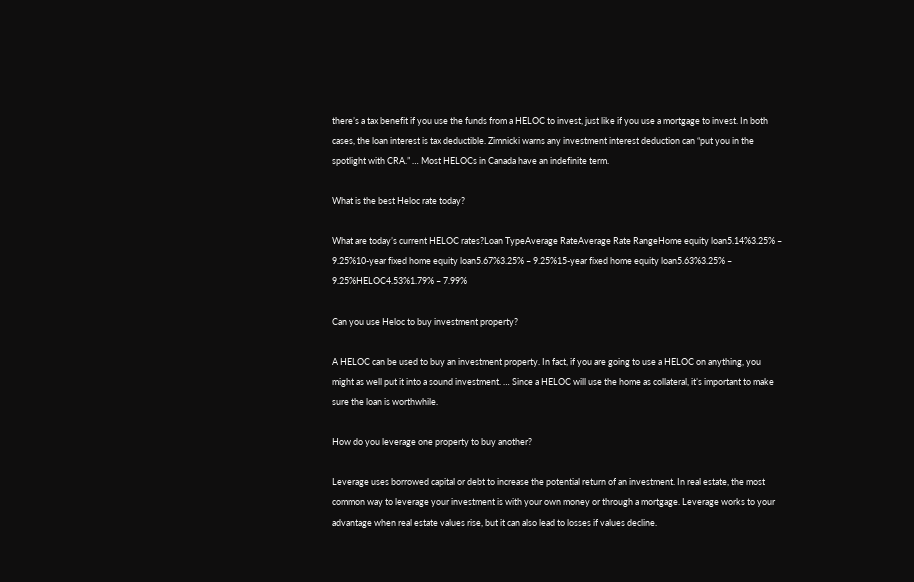there’s a tax benefit if you use the funds from a HELOC to invest, just like if you use a mortgage to invest. In both cases, the loan interest is tax deductible. Zimnicki warns any investment interest deduction can “put you in the spotlight with CRA.” … Most HELOCs in Canada have an indefinite term.

What is the best Heloc rate today?

What are today’s current HELOC rates?Loan TypeAverage RateAverage Rate RangeHome equity loan5.14%3.25% – 9.25%10-year fixed home equity loan5.67%3.25% – 9.25%15-year fixed home equity loan5.63%3.25% – 9.25%HELOC4.53%1.79% – 7.99%

Can you use Heloc to buy investment property?

A HELOC can be used to buy an investment property. In fact, if you are going to use a HELOC on anything, you might as well put it into a sound investment. … Since a HELOC will use the home as collateral, it’s important to make sure the loan is worthwhile.

How do you leverage one property to buy another?

Leverage uses borrowed capital or debt to increase the potential return of an investment. In real estate, the most common way to leverage your investment is with your own money or through a mortgage. Leverage works to your advantage when real estate values rise, but it can also lead to losses if values decline.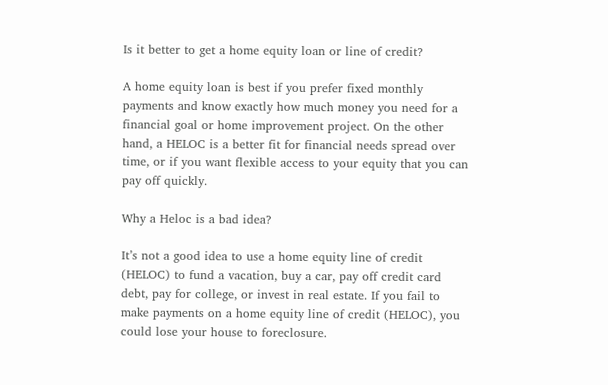Is it better to get a home equity loan or line of credit?

A home equity loan is best if you prefer fixed monthly payments and know exactly how much money you need for a financial goal or home improvement project. On the other hand, a HELOC is a better fit for financial needs spread over time, or if you want flexible access to your equity that you can pay off quickly.

Why a Heloc is a bad idea?

It’s not a good idea to use a home equity line of credit (HELOC) to fund a vacation, buy a car, pay off credit card debt, pay for college, or invest in real estate. If you fail to make payments on a home equity line of credit (HELOC), you could lose your house to foreclosure.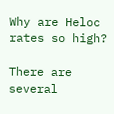Why are Heloc rates so high?

There are several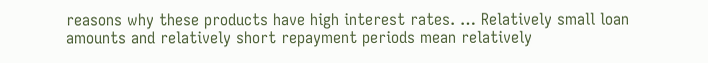reasons why these products have high interest rates. … Relatively small loan amounts and relatively short repayment periods mean relatively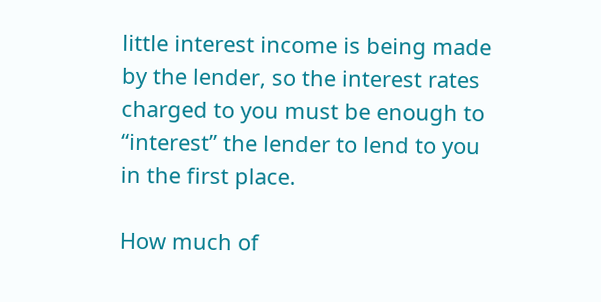little interest income is being made by the lender, so the interest rates charged to you must be enough to “interest” the lender to lend to you in the first place.

How much of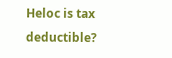Heloc is tax deductible?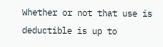Whether or not that use is deductible is up to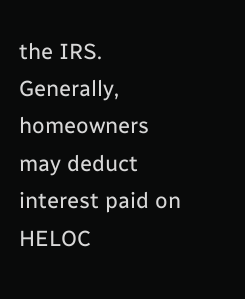the IRS. Generally, homeowners may deduct interest paid on HELOC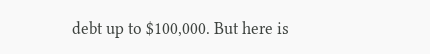debt up to $100,000. But here is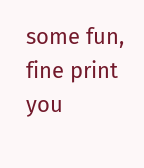some fun, fine print you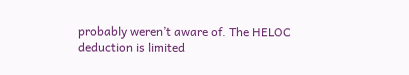probably weren’t aware of. The HELOC deduction is limited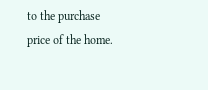to the purchase price of the home.